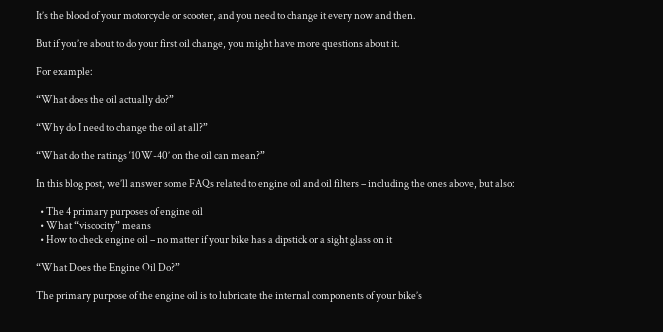It’s the blood of your motorcycle or scooter, and you need to change it every now and then.

But if you’re about to do your first oil change, you might have more questions about it.

For example:

“What does the oil actually do?”

“Why do I need to change the oil at all?”

“What do the ratings ‘10W-40’ on the oil can mean?”

In this blog post, we’ll answer some FAQs related to engine oil and oil filters – including the ones above, but also:

  • The 4 primary purposes of engine oil
  • What “viscocity” means
  • How to check engine oil – no matter if your bike has a dipstick or a sight glass on it

“What Does the Engine Oil Do?”

The primary purpose of the engine oil is to lubricate the internal components of your bike’s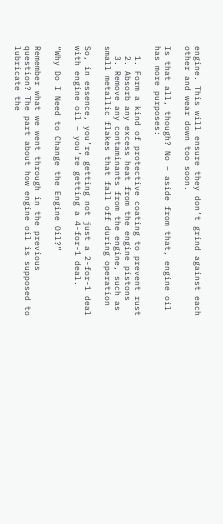engine. This will ensure they don’t grind against each other and wear down too soon.

Is that all, though? No – aside from that, engine oil has more purposes:

  1. Form a kind of protective coating to prevent rust
  2. Absorb any excess heat from the engine pistons
  3. Remove any contaminants from the engine, such as small metallic flakes that fall off during operation

So, in essence, you’re getting not just a 2-for-1 deal with engine oil – you’re getting a 4-for-1 deal.

“Why Do I Need to Change the Engine Oil?”

Remember what we went through in the previous question? The part about how engine oil is supposed to lubricate the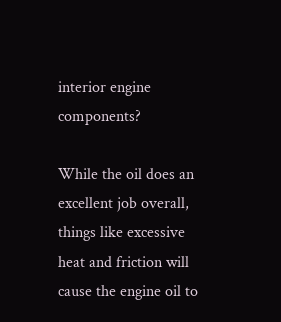interior engine components?

While the oil does an excellent job overall, things like excessive heat and friction will cause the engine oil to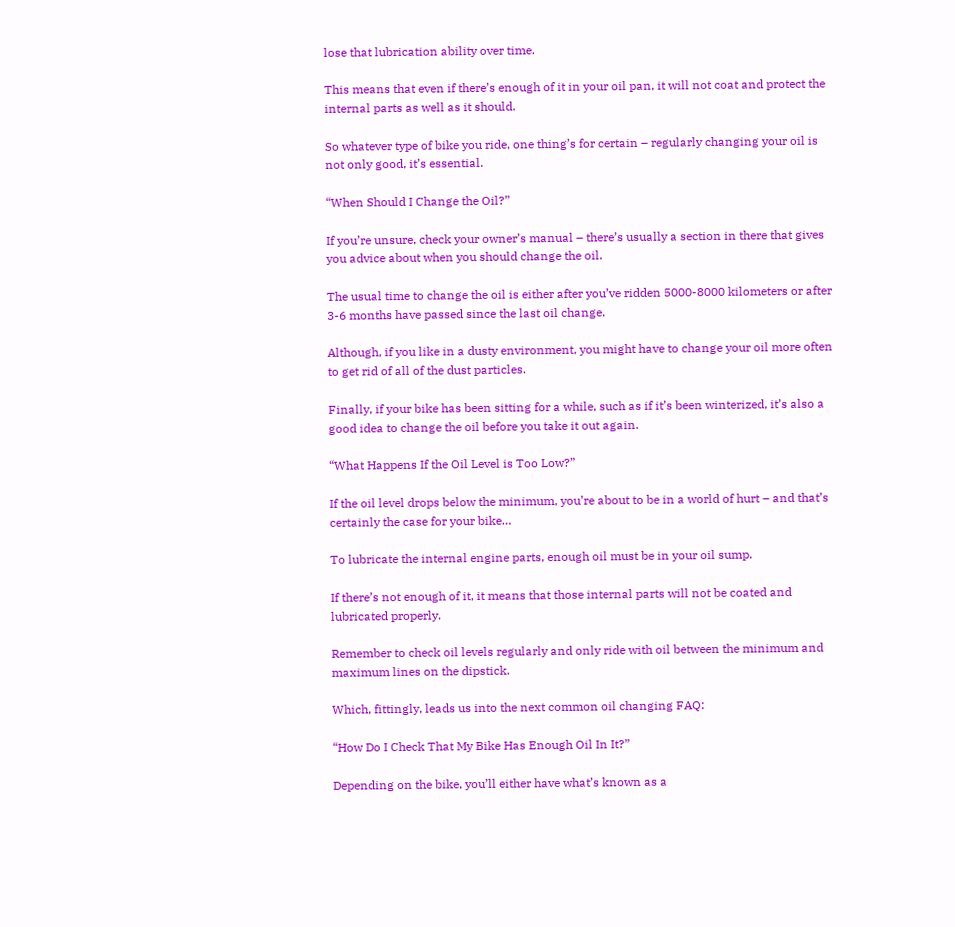lose that lubrication ability over time.

This means that even if there’s enough of it in your oil pan, it will not coat and protect the internal parts as well as it should.

So whatever type of bike you ride, one thing’s for certain – regularly changing your oil is not only good, it’s essential.

“When Should I Change the Oil?”

If you’re unsure, check your owner’s manual – there’s usually a section in there that gives you advice about when you should change the oil.

The usual time to change the oil is either after you’ve ridden 5000-8000 kilometers or after 3-6 months have passed since the last oil change.

Although, if you like in a dusty environment, you might have to change your oil more often to get rid of all of the dust particles.

Finally, if your bike has been sitting for a while, such as if it’s been winterized, it’s also a good idea to change the oil before you take it out again.

“What Happens If the Oil Level is Too Low?”

If the oil level drops below the minimum, you’re about to be in a world of hurt – and that’s certainly the case for your bike…

To lubricate the internal engine parts, enough oil must be in your oil sump.

If there’s not enough of it, it means that those internal parts will not be coated and lubricated properly.

Remember to check oil levels regularly and only ride with oil between the minimum and maximum lines on the dipstick.

Which, fittingly, leads us into the next common oil changing FAQ:

“How Do I Check That My Bike Has Enough Oil In It?”

Depending on the bike, you’ll either have what’s known as a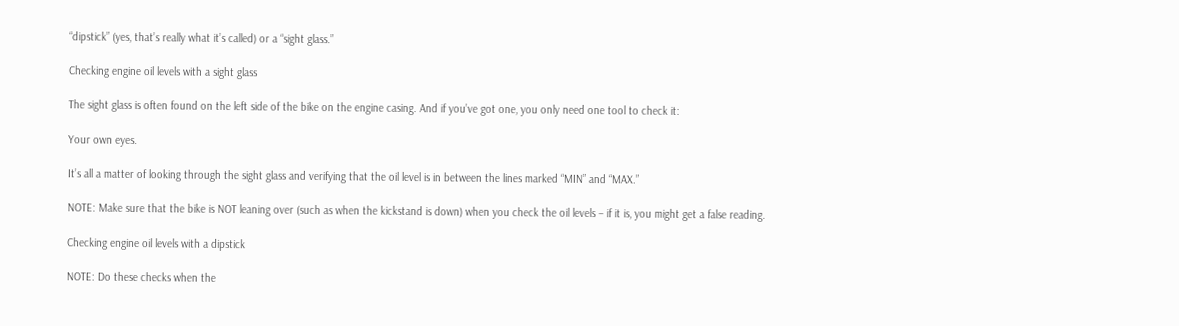“dipstick” (yes, that’s really what it’s called) or a “sight glass.”

Checking engine oil levels with a sight glass

The sight glass is often found on the left side of the bike on the engine casing. And if you’ve got one, you only need one tool to check it:

Your own eyes.

It’s all a matter of looking through the sight glass and verifying that the oil level is in between the lines marked “MIN” and “MAX.”

NOTE: Make sure that the bike is NOT leaning over (such as when the kickstand is down) when you check the oil levels – if it is, you might get a false reading.

Checking engine oil levels with a dipstick

NOTE: Do these checks when the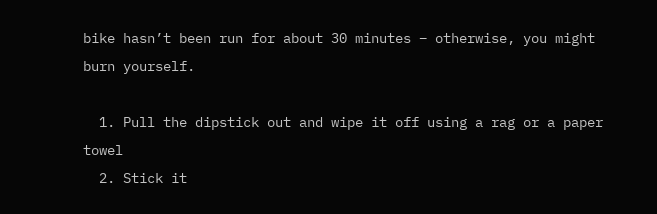bike hasn’t been run for about 30 minutes – otherwise, you might burn yourself.

  1. Pull the dipstick out and wipe it off using a rag or a paper towel
  2. Stick it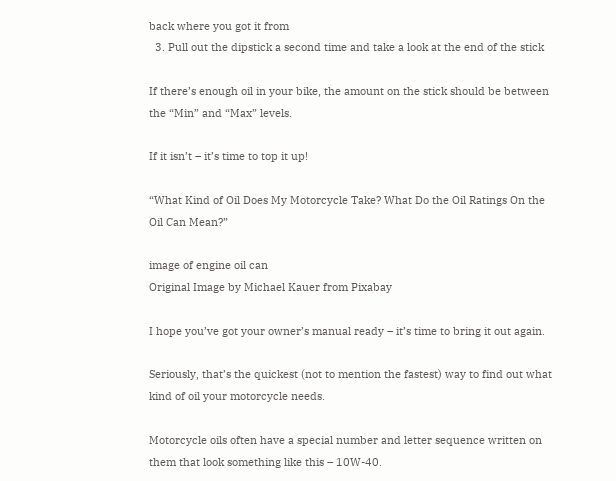back where you got it from
  3. Pull out the dipstick a second time and take a look at the end of the stick

If there’s enough oil in your bike, the amount on the stick should be between the “Min” and “Max” levels.

If it isn’t – it’s time to top it up!

“What Kind of Oil Does My Motorcycle Take? What Do the Oil Ratings On the Oil Can Mean?”

image of engine oil can
Original Image by Michael Kauer from Pixabay

I hope you’ve got your owner’s manual ready – it’s time to bring it out again.

Seriously, that’s the quickest (not to mention the fastest) way to find out what kind of oil your motorcycle needs.

Motorcycle oils often have a special number and letter sequence written on them that look something like this – 10W-40.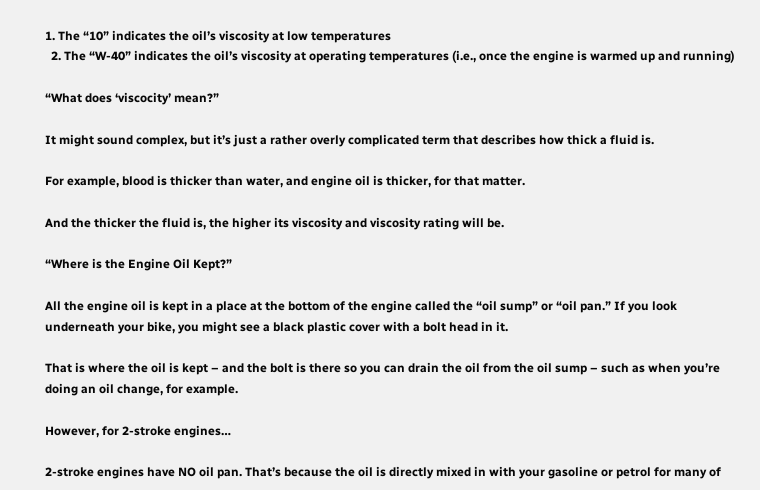1. The “10” indicates the oil’s viscosity at low temperatures
  2. The “W-40” indicates the oil’s viscosity at operating temperatures (i.e., once the engine is warmed up and running)

“What does ‘viscocity’ mean?”

It might sound complex, but it’s just a rather overly complicated term that describes how thick a fluid is.

For example, blood is thicker than water, and engine oil is thicker, for that matter.

And the thicker the fluid is, the higher its viscosity and viscosity rating will be.

“Where is the Engine Oil Kept?”

All the engine oil is kept in a place at the bottom of the engine called the “oil sump” or “oil pan.” If you look underneath your bike, you might see a black plastic cover with a bolt head in it.

That is where the oil is kept – and the bolt is there so you can drain the oil from the oil sump – such as when you’re doing an oil change, for example.

However, for 2-stroke engines…

2-stroke engines have NO oil pan. That’s because the oil is directly mixed in with your gasoline or petrol for many of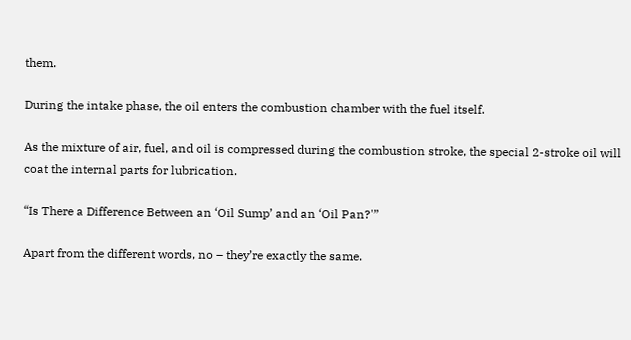them.

During the intake phase, the oil enters the combustion chamber with the fuel itself.

As the mixture of air, fuel, and oil is compressed during the combustion stroke, the special 2-stroke oil will coat the internal parts for lubrication.

“Is There a Difference Between an ‘Oil Sump’ and an ‘Oil Pan?'”

Apart from the different words, no – they’re exactly the same.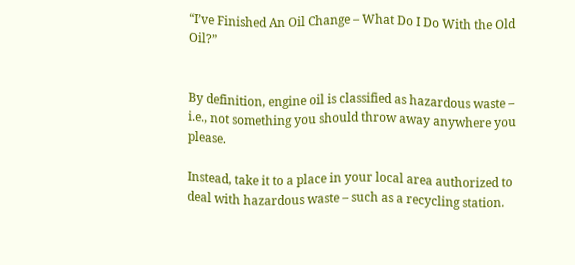“I’ve Finished An Oil Change – What Do I Do With the Old Oil?”


By definition, engine oil is classified as hazardous waste – i.e., not something you should throw away anywhere you please.

Instead, take it to a place in your local area authorized to deal with hazardous waste – such as a recycling station.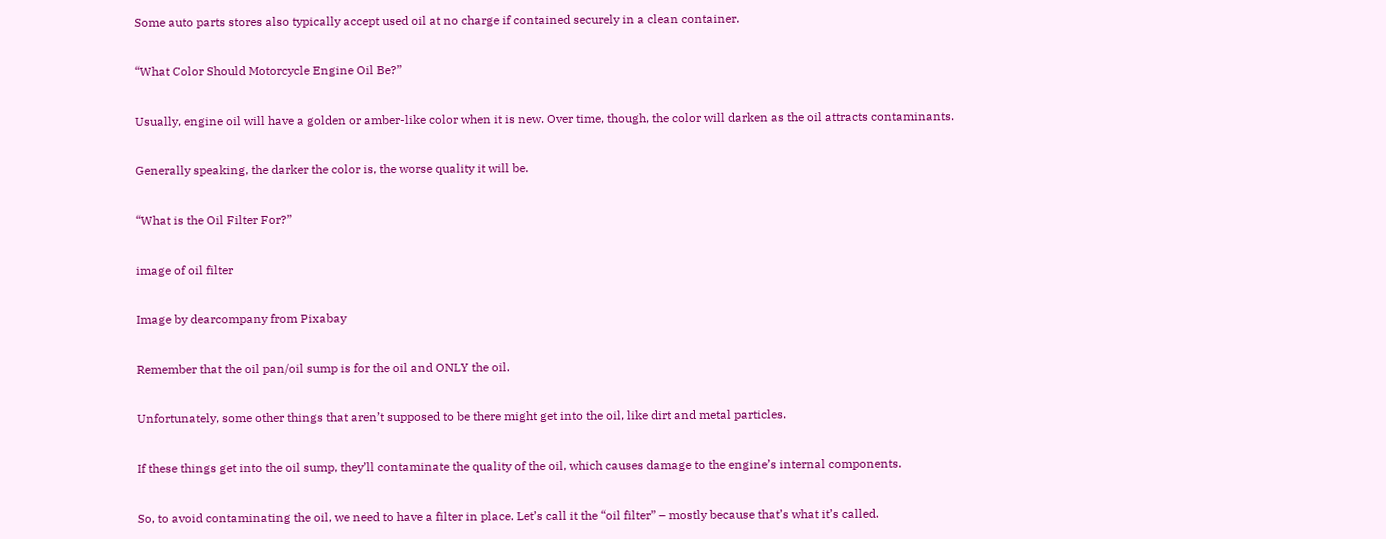Some auto parts stores also typically accept used oil at no charge if contained securely in a clean container.

“What Color Should Motorcycle Engine Oil Be?”

Usually, engine oil will have a golden or amber-like color when it is new. Over time, though, the color will darken as the oil attracts contaminants.

Generally speaking, the darker the color is, the worse quality it will be.

“What is the Oil Filter For?”

image of oil filter

Image by dearcompany from Pixabay

Remember that the oil pan/oil sump is for the oil and ONLY the oil.

Unfortunately, some other things that aren’t supposed to be there might get into the oil, like dirt and metal particles.

If these things get into the oil sump, they’ll contaminate the quality of the oil, which causes damage to the engine’s internal components.

So, to avoid contaminating the oil, we need to have a filter in place. Let’s call it the “oil filter” – mostly because that’s what it’s called.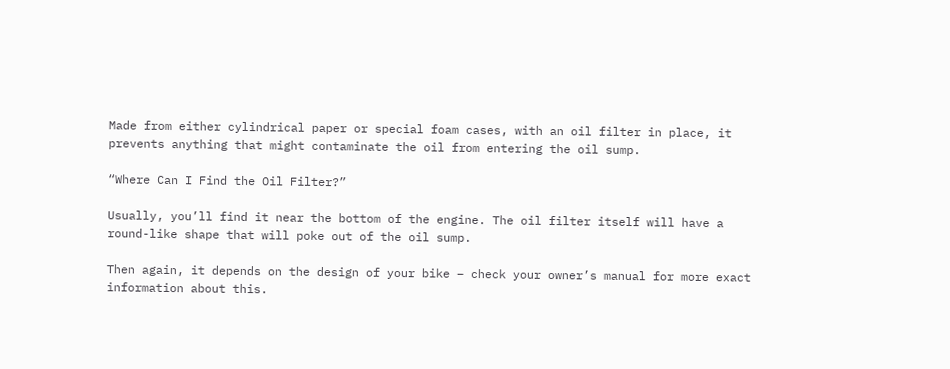Made from either cylindrical paper or special foam cases, with an oil filter in place, it prevents anything that might contaminate the oil from entering the oil sump.

“Where Can I Find the Oil Filter?”

Usually, you’ll find it near the bottom of the engine. The oil filter itself will have a round-like shape that will poke out of the oil sump.

Then again, it depends on the design of your bike – check your owner’s manual for more exact information about this.